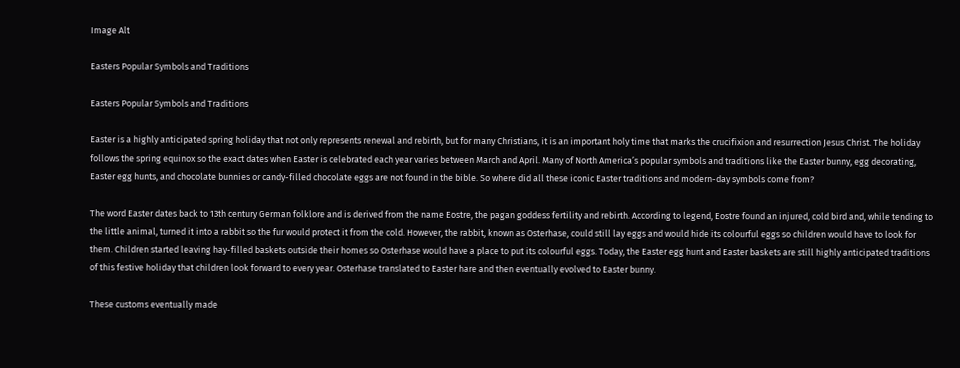Image Alt

Easters Popular Symbols and Traditions

Easters Popular Symbols and Traditions

Easter is a highly anticipated spring holiday that not only represents renewal and rebirth, but for many Christians, it is an important holy time that marks the crucifixion and resurrection Jesus Christ. The holiday follows the spring equinox so the exact dates when Easter is celebrated each year varies between March and April. Many of North America’s popular symbols and traditions like the Easter bunny, egg decorating, Easter egg hunts, and chocolate bunnies or candy-filled chocolate eggs are not found in the bible. So where did all these iconic Easter traditions and modern-day symbols come from?

The word Easter dates back to 13th century German folklore and is derived from the name Eostre, the pagan goddess fertility and rebirth. According to legend, Eostre found an injured, cold bird and, while tending to the little animal, turned it into a rabbit so the fur would protect it from the cold. However, the rabbit, known as Osterhase, could still lay eggs and would hide its colourful eggs so children would have to look for them. Children started leaving hay-filled baskets outside their homes so Osterhase would have a place to put its colourful eggs. Today, the Easter egg hunt and Easter baskets are still highly anticipated traditions of this festive holiday that children look forward to every year. Osterhase translated to Easter hare and then eventually evolved to Easter bunny.

These customs eventually made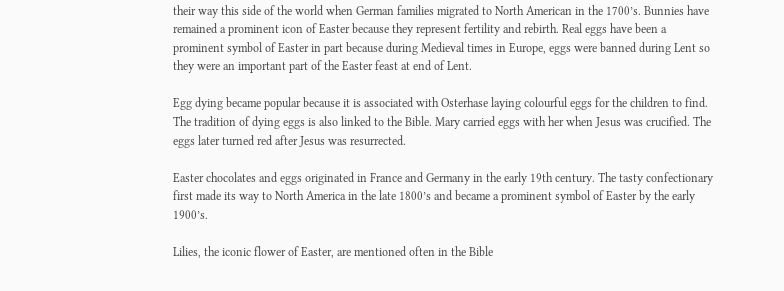their way this side of the world when German families migrated to North American in the 1700’s. Bunnies have remained a prominent icon of Easter because they represent fertility and rebirth. Real eggs have been a prominent symbol of Easter in part because during Medieval times in Europe, eggs were banned during Lent so they were an important part of the Easter feast at end of Lent.

Egg dying became popular because it is associated with Osterhase laying colourful eggs for the children to find. The tradition of dying eggs is also linked to the Bible. Mary carried eggs with her when Jesus was crucified. The eggs later turned red after Jesus was resurrected.

Easter chocolates and eggs originated in France and Germany in the early 19th century. The tasty confectionary first made its way to North America in the late 1800’s and became a prominent symbol of Easter by the early 1900’s.

Lilies, the iconic flower of Easter, are mentioned often in the Bible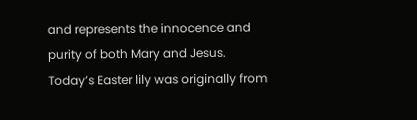and represents the innocence and purity of both Mary and Jesus. Today’s Easter lily was originally from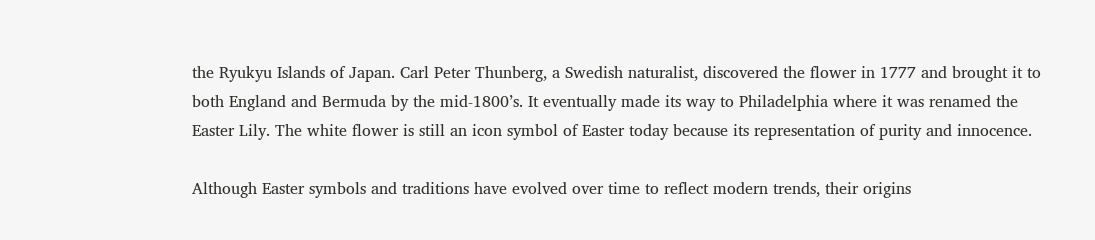the Ryukyu Islands of Japan. Carl Peter Thunberg, a Swedish naturalist, discovered the flower in 1777 and brought it to both England and Bermuda by the mid-1800’s. It eventually made its way to Philadelphia where it was renamed the Easter Lily. The white flower is still an icon symbol of Easter today because its representation of purity and innocence.

Although Easter symbols and traditions have evolved over time to reflect modern trends, their origins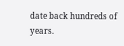date back hundreds of years.